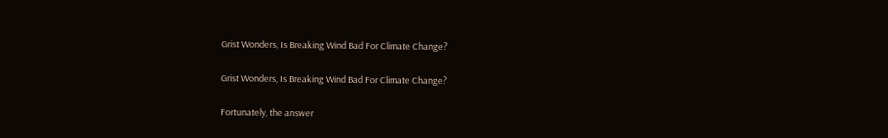Grist Wonders, Is Breaking Wind Bad For Climate Change?

Grist Wonders, Is Breaking Wind Bad For Climate Change?

Fortunately, the answer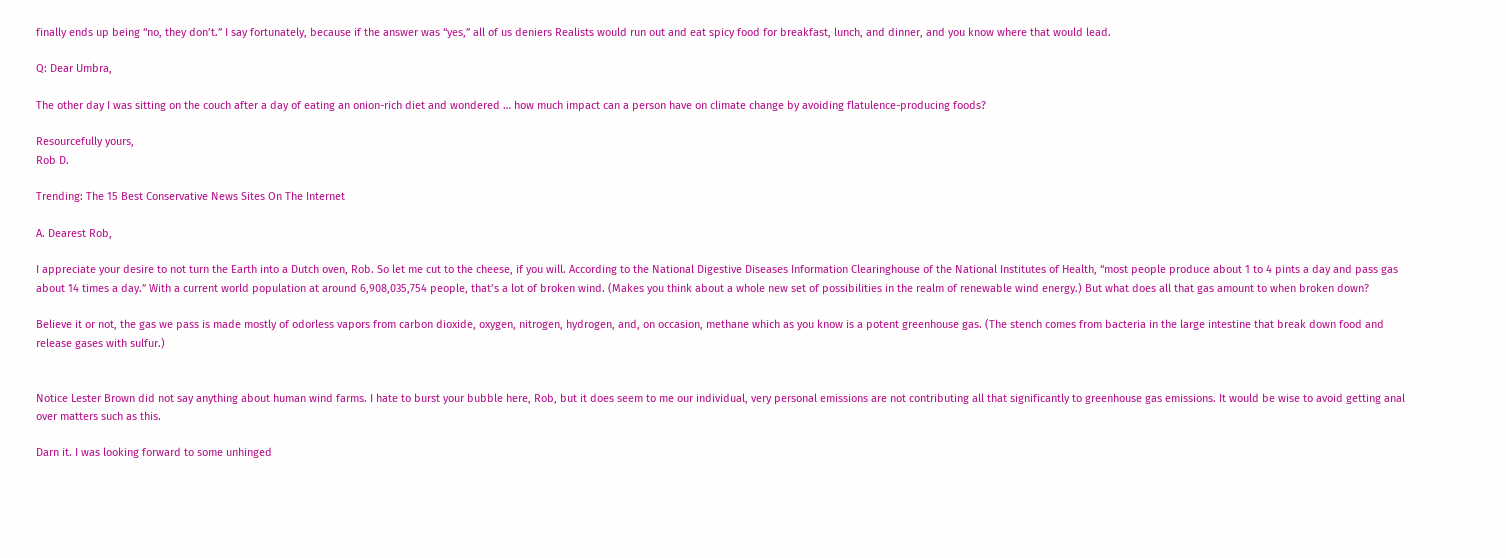finally ends up being “no, they don’t.” I say fortunately, because if the answer was “yes,” all of us deniers Realists would run out and eat spicy food for breakfast, lunch, and dinner, and you know where that would lead.

Q: Dear Umbra,

The other day I was sitting on the couch after a day of eating an onion-rich diet and wondered … how much impact can a person have on climate change by avoiding flatulence-producing foods?

Resourcefully yours,
Rob D.

Trending: The 15 Best Conservative News Sites On The Internet

A. Dearest Rob,

I appreciate your desire to not turn the Earth into a Dutch oven, Rob. So let me cut to the cheese, if you will. According to the National Digestive Diseases Information Clearinghouse of the National Institutes of Health, “most people produce about 1 to 4 pints a day and pass gas about 14 times a day.” With a current world population at around 6,908,035,754 people, that’s a lot of broken wind. (Makes you think about a whole new set of possibilities in the realm of renewable wind energy.) But what does all that gas amount to when broken down?

Believe it or not, the gas we pass is made mostly of odorless vapors from carbon dioxide, oxygen, nitrogen, hydrogen, and, on occasion, methane which as you know is a potent greenhouse gas. (The stench comes from bacteria in the large intestine that break down food and release gases with sulfur.)


Notice Lester Brown did not say anything about human wind farms. I hate to burst your bubble here, Rob, but it does seem to me our individual, very personal emissions are not contributing all that significantly to greenhouse gas emissions. It would be wise to avoid getting anal over matters such as this.

Darn it. I was looking forward to some unhinged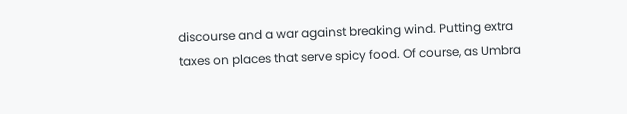discourse and a war against breaking wind. Putting extra taxes on places that serve spicy food. Of course, as Umbra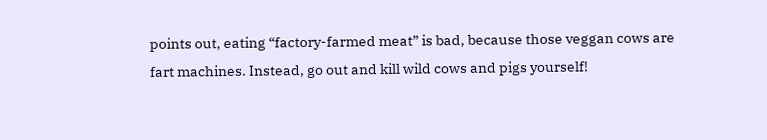points out, eating “factory-farmed meat” is bad, because those veggan cows are fart machines. Instead, go out and kill wild cows and pigs yourself!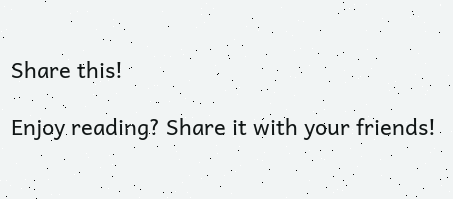Share this!

Enjoy reading? Share it with your friends!